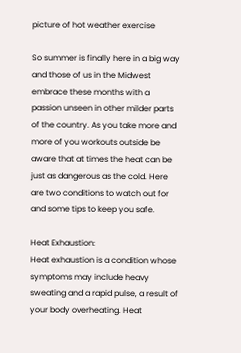picture of hot weather exercise

So summer is finally here in a big way and those of us in the Midwest embrace these months with a passion unseen in other milder parts of the country. As you take more and more of you workouts outside be aware that at times the heat can be just as dangerous as the cold. Here are two conditions to watch out for and some tips to keep you safe.

Heat Exhaustion:
Heat exhaustion is a condition whose symptoms may include heavy sweating and a rapid pulse, a result of your body overheating. Heat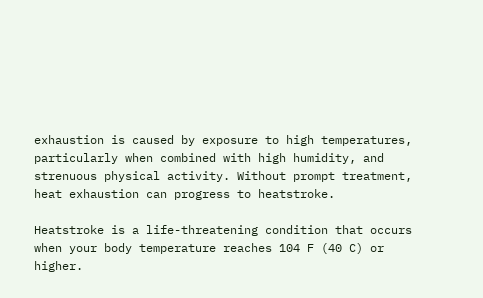exhaustion is caused by exposure to high temperatures, particularly when combined with high humidity, and strenuous physical activity. Without prompt treatment, heat exhaustion can progress to heatstroke.

Heatstroke is a life-threatening condition that occurs when your body temperature reaches 104 F (40 C) or higher.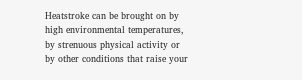Heatstroke can be brought on by high environmental temperatures, by strenuous physical activity or by other conditions that raise your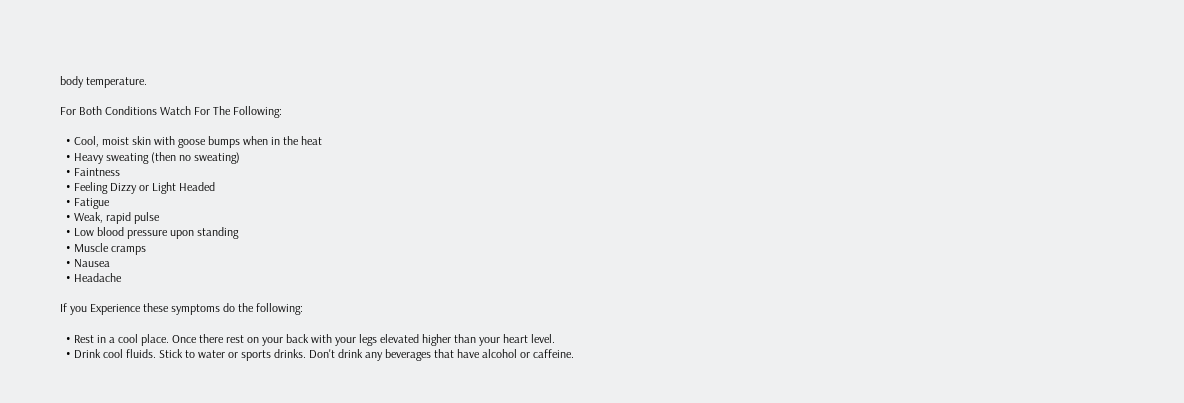body temperature.

For Both Conditions Watch For The Following:

  • Cool, moist skin with goose bumps when in the heat
  • Heavy sweating (then no sweating)
  • Faintness
  • Feeling Dizzy or Light Headed
  • Fatigue
  • Weak, rapid pulse
  • Low blood pressure upon standing
  • Muscle cramps
  • Nausea
  • Headache

If you Experience these symptoms do the following:

  • Rest in a cool place. Once there rest on your back with your legs elevated higher than your heart level.
  • Drink cool fluids. Stick to water or sports drinks. Don't drink any beverages that have alcohol or caffeine.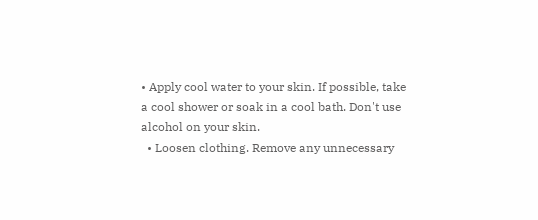• Apply cool water to your skin. If possible, take a cool shower or soak in a cool bath. Don't use alcohol on your skin.
  • Loosen clothing. Remove any unnecessary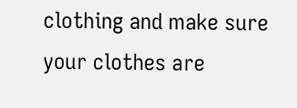clothing and make sure your clothes are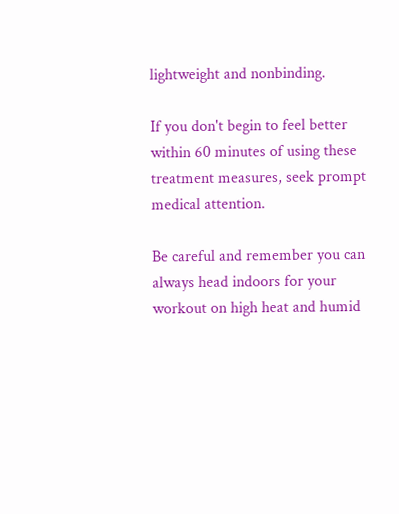lightweight and nonbinding.

If you don't begin to feel better within 60 minutes of using these treatment measures, seek prompt medical attention.

Be careful and remember you can always head indoors for your workout on high heat and humid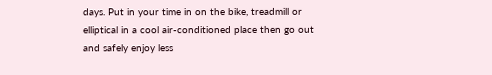days. Put in your time in on the bike, treadmill or elliptical in a cool air-conditioned place then go out and safely enjoy less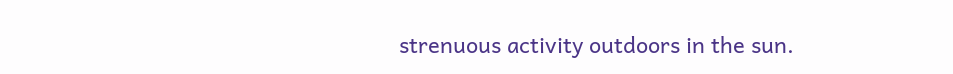strenuous activity outdoors in the sun.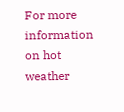For more information on hot weather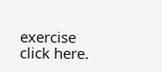exercise click here.